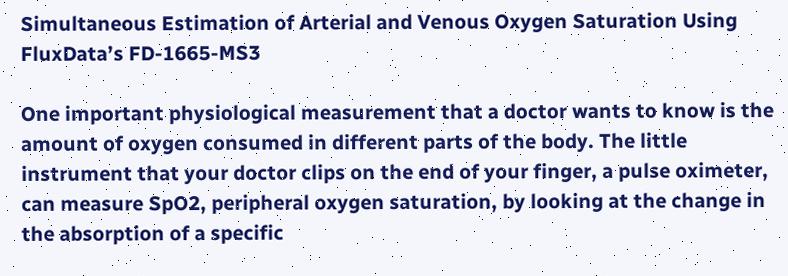Simultaneous Estimation of Arterial and Venous Oxygen Saturation Using FluxData’s FD-1665-MS3

One important physiological measurement that a doctor wants to know is the amount of oxygen consumed in different parts of the body. The little instrument that your doctor clips on the end of your finger, a pulse oximeter, can measure SpO2, peripheral oxygen saturation, by looking at the change in the absorption of a specific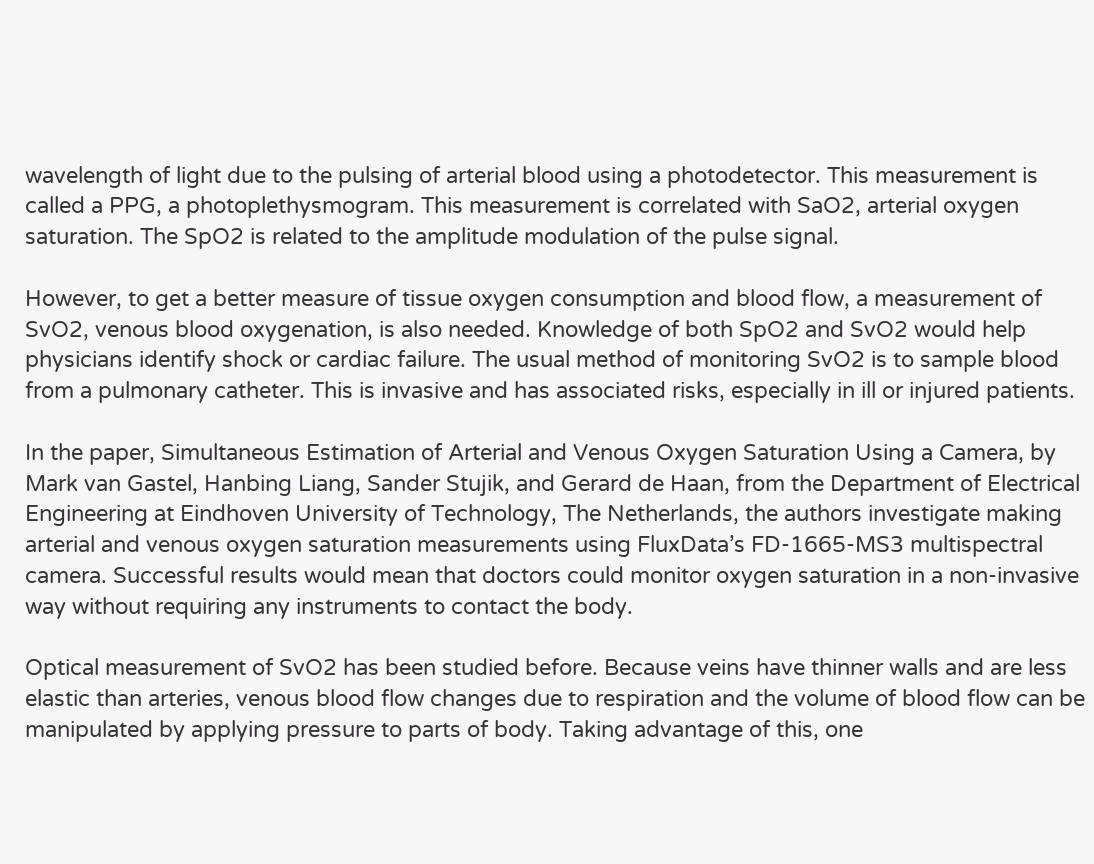wavelength of light due to the pulsing of arterial blood using a photodetector. This measurement is called a PPG, a photoplethysmogram. This measurement is correlated with SaO2, arterial oxygen saturation. The SpO2 is related to the amplitude modulation of the pulse signal.

However, to get a better measure of tissue oxygen consumption and blood flow, a measurement of SvO2, venous blood oxygenation, is also needed. Knowledge of both SpO2 and SvO2 would help physicians identify shock or cardiac failure. The usual method of monitoring SvO2 is to sample blood from a pulmonary catheter. This is invasive and has associated risks, especially in ill or injured patients.

In the paper, Simultaneous Estimation of Arterial and Venous Oxygen Saturation Using a Camera, by Mark van Gastel, Hanbing Liang, Sander Stujik, and Gerard de Haan, from the Department of Electrical Engineering at Eindhoven University of Technology, The Netherlands, the authors investigate making arterial and venous oxygen saturation measurements using FluxData’s FD-1665-MS3 multispectral camera. Successful results would mean that doctors could monitor oxygen saturation in a non-invasive way without requiring any instruments to contact the body.

Optical measurement of SvO2 has been studied before. Because veins have thinner walls and are less elastic than arteries, venous blood flow changes due to respiration and the volume of blood flow can be manipulated by applying pressure to parts of body. Taking advantage of this, one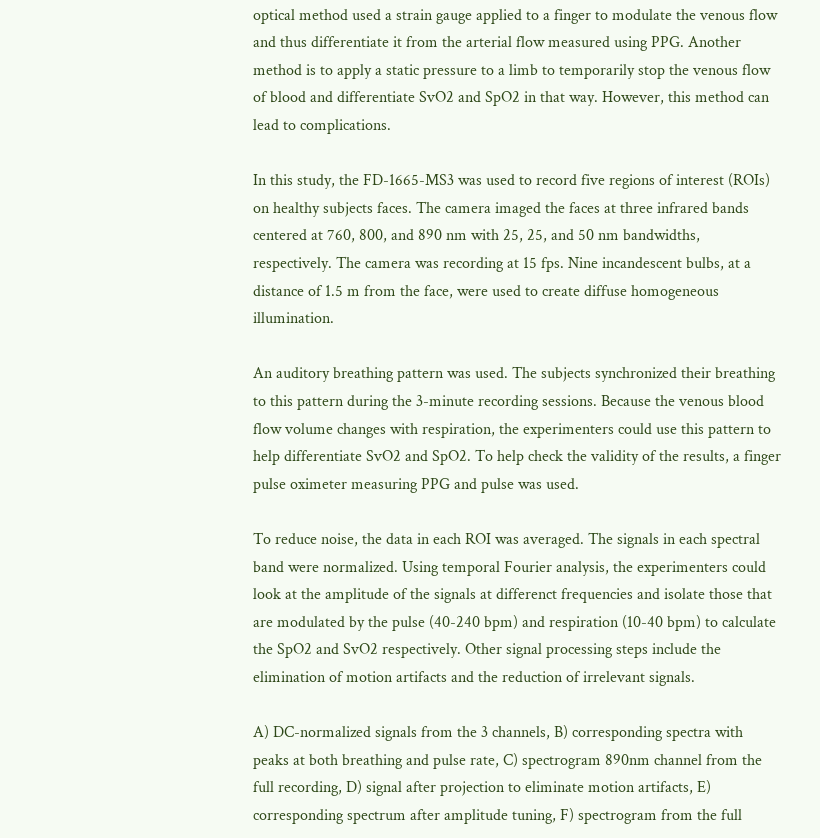optical method used a strain gauge applied to a finger to modulate the venous flow and thus differentiate it from the arterial flow measured using PPG. Another method is to apply a static pressure to a limb to temporarily stop the venous flow of blood and differentiate SvO2 and SpO2 in that way. However, this method can lead to complications.

In this study, the FD-1665-MS3 was used to record five regions of interest (ROIs) on healthy subjects faces. The camera imaged the faces at three infrared bands centered at 760, 800, and 890 nm with 25, 25, and 50 nm bandwidths, respectively. The camera was recording at 15 fps. Nine incandescent bulbs, at a distance of 1.5 m from the face, were used to create diffuse homogeneous illumination.

An auditory breathing pattern was used. The subjects synchronized their breathing to this pattern during the 3-minute recording sessions. Because the venous blood flow volume changes with respiration, the experimenters could use this pattern to help differentiate SvO2 and SpO2. To help check the validity of the results, a finger pulse oximeter measuring PPG and pulse was used.

To reduce noise, the data in each ROI was averaged. The signals in each spectral band were normalized. Using temporal Fourier analysis, the experimenters could look at the amplitude of the signals at differenct frequencies and isolate those that are modulated by the pulse (40-240 bpm) and respiration (10-40 bpm) to calculate the SpO2 and SvO2 respectively. Other signal processing steps include the elimination of motion artifacts and the reduction of irrelevant signals.

A) DC-normalized signals from the 3 channels, B) corresponding spectra with peaks at both breathing and pulse rate, C) spectrogram 890nm channel from the full recording, D) signal after projection to eliminate motion artifacts, E) corresponding spectrum after amplitude tuning, F) spectrogram from the full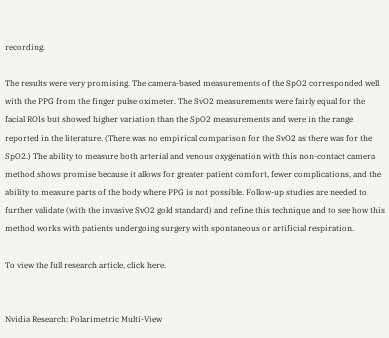recording.

The results were very promising. The camera-based measurements of the SpO2 corresponded well with the PPG from the finger pulse oximeter. The SvO2 measurements were fairly equal for the facial ROIs but showed higher variation than the SpO2 measurements and were in the range reported in the literature. (There was no empirical comparison for the SvO2 as there was for the SpO2.) The ability to measure both arterial and venous oxygenation with this non-contact camera method shows promise because it allows for greater patient comfort, fewer complications, and the ability to measure parts of the body where PPG is not possible. Follow-up studies are needed to further validate (with the invasive SvO2 gold standard) and refine this technique and to see how this method works with patients undergoing surgery with spontaneous or artificial respiration.

To view the full research article, click here.


Nvidia Research: Polarimetric Multi-View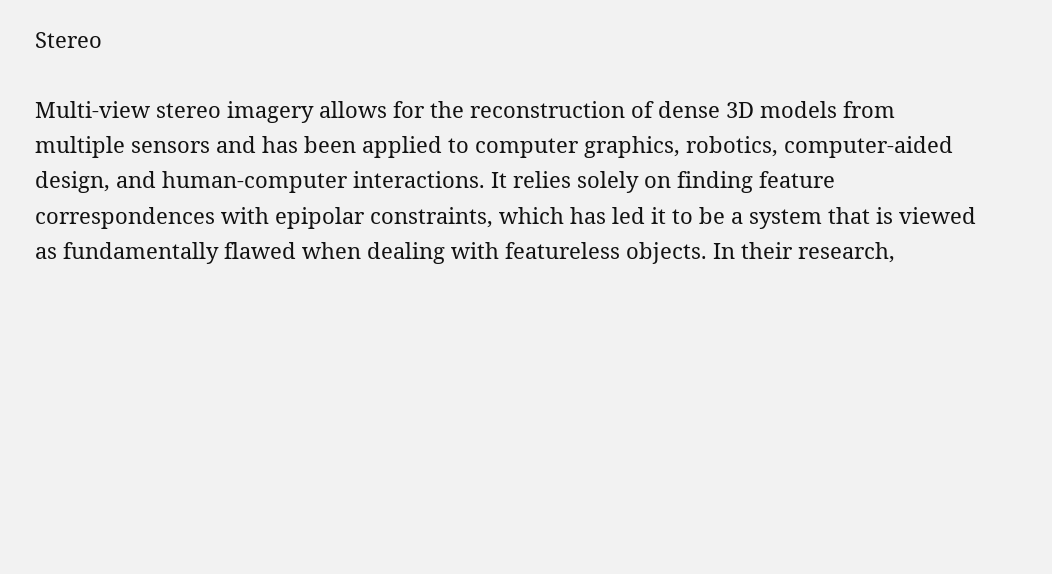Stereo

Multi-view stereo imagery allows for the reconstruction of dense 3D models from multiple sensors and has been applied to computer graphics, robotics, computer-aided design, and human-computer interactions. It relies solely on finding feature correspondences with epipolar constraints, which has led it to be a system that is viewed as fundamentally flawed when dealing with featureless objects. In their research,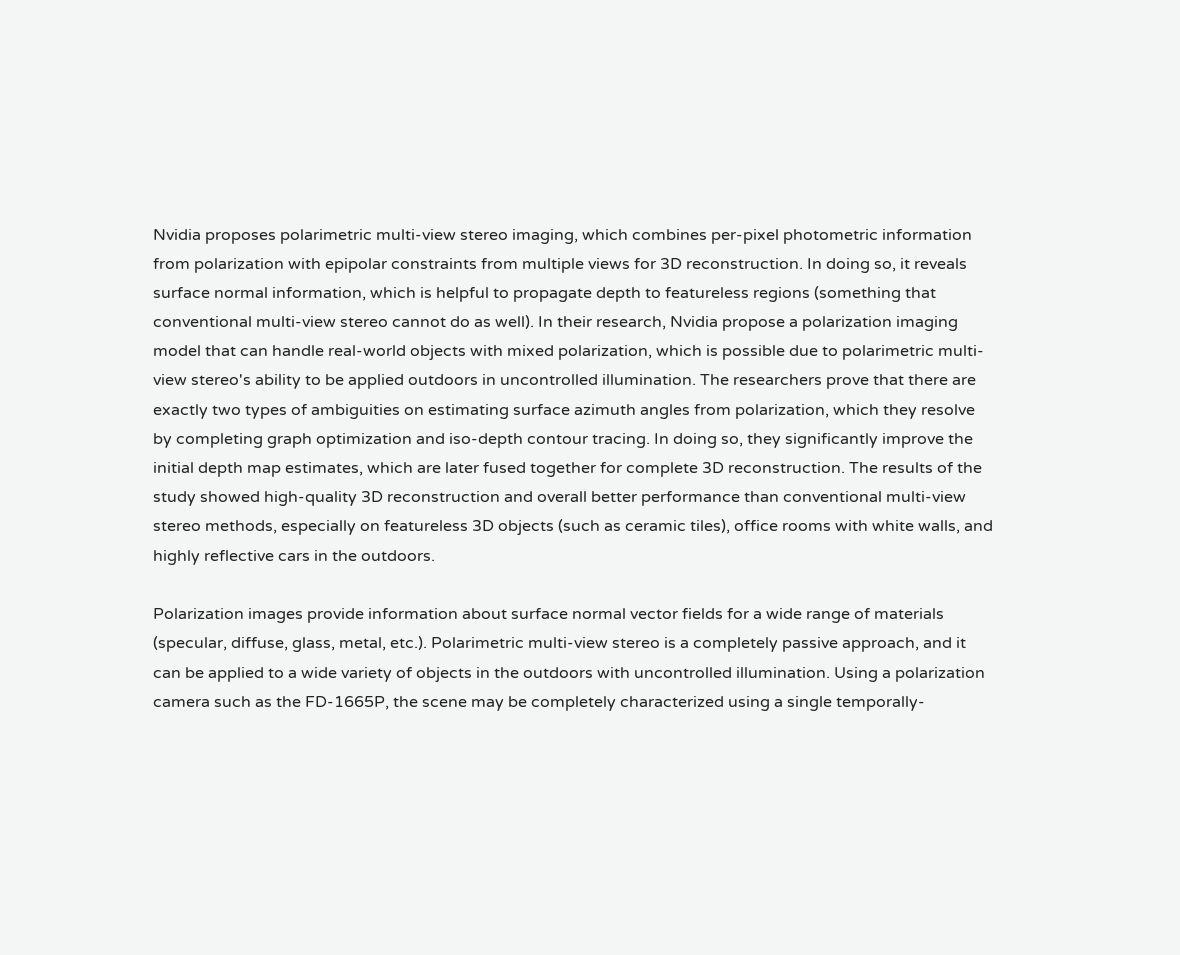Nvidia proposes polarimetric multi-view stereo imaging, which combines per-pixel photometric information from polarization with epipolar constraints from multiple views for 3D reconstruction. In doing so, it reveals surface normal information, which is helpful to propagate depth to featureless regions (something that conventional multi-view stereo cannot do as well). In their research, Nvidia propose a polarization imaging model that can handle real-world objects with mixed polarization, which is possible due to polarimetric multi-view stereo's ability to be applied outdoors in uncontrolled illumination. The researchers prove that there are exactly two types of ambiguities on estimating surface azimuth angles from polarization, which they resolve by completing graph optimization and iso-depth contour tracing. In doing so, they significantly improve the initial depth map estimates, which are later fused together for complete 3D reconstruction. The results of the study showed high-quality 3D reconstruction and overall better performance than conventional multi-view stereo methods, especially on featureless 3D objects (such as ceramic tiles), office rooms with white walls, and highly reflective cars in the outdoors.

Polarization images provide information about surface normal vector fields for a wide range of materials (specular, diffuse, glass, metal, etc.). Polarimetric multi-view stereo is a completely passive approach, and it can be applied to a wide variety of objects in the outdoors with uncontrolled illumination. Using a polarization camera such as the FD-1665P, the scene may be completely characterized using a single temporally-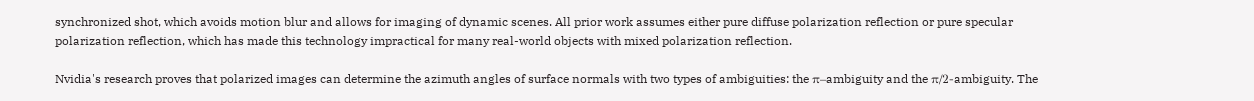synchronized shot, which avoids motion blur and allows for imaging of dynamic scenes. All prior work assumes either pure diffuse polarization reflection or pure specular polarization reflection, which has made this technology impractical for many real-world objects with mixed polarization reflection.

Nvidia's research proves that polarized images can determine the azimuth angles of surface normals with two types of ambiguities: the π–ambiguity and the π/2-ambiguity. The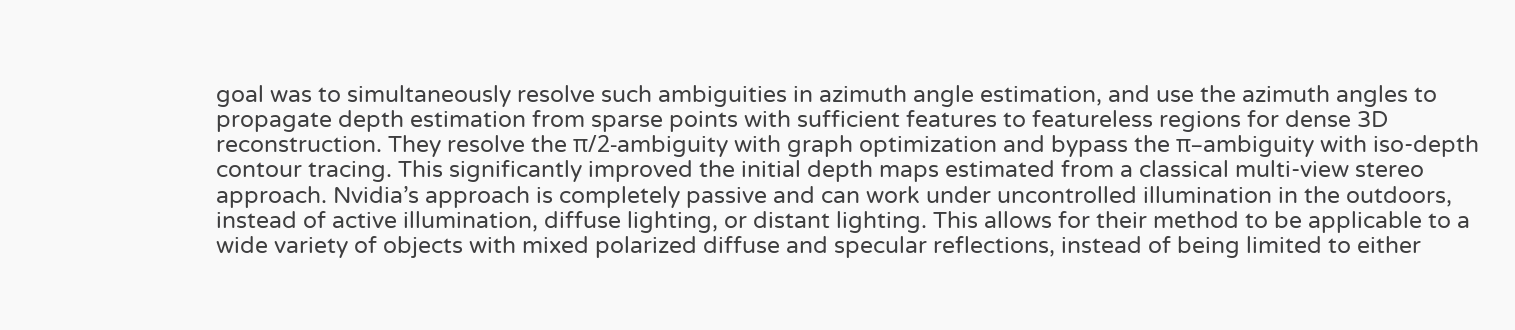goal was to simultaneously resolve such ambiguities in azimuth angle estimation, and use the azimuth angles to propagate depth estimation from sparse points with sufficient features to featureless regions for dense 3D reconstruction. They resolve the π/2-ambiguity with graph optimization and bypass the π–ambiguity with iso-depth contour tracing. This significantly improved the initial depth maps estimated from a classical multi-view stereo approach. Nvidia’s approach is completely passive and can work under uncontrolled illumination in the outdoors, instead of active illumination, diffuse lighting, or distant lighting. This allows for their method to be applicable to a wide variety of objects with mixed polarized diffuse and specular reflections, instead of being limited to either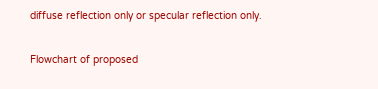diffuse reflection only or specular reflection only.

Flowchart of proposed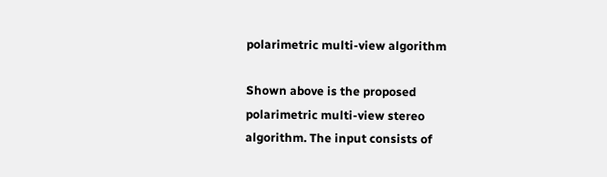polarimetric multi-view algorithm

Shown above is the proposed polarimetric multi-view stereo algorithm. The input consists of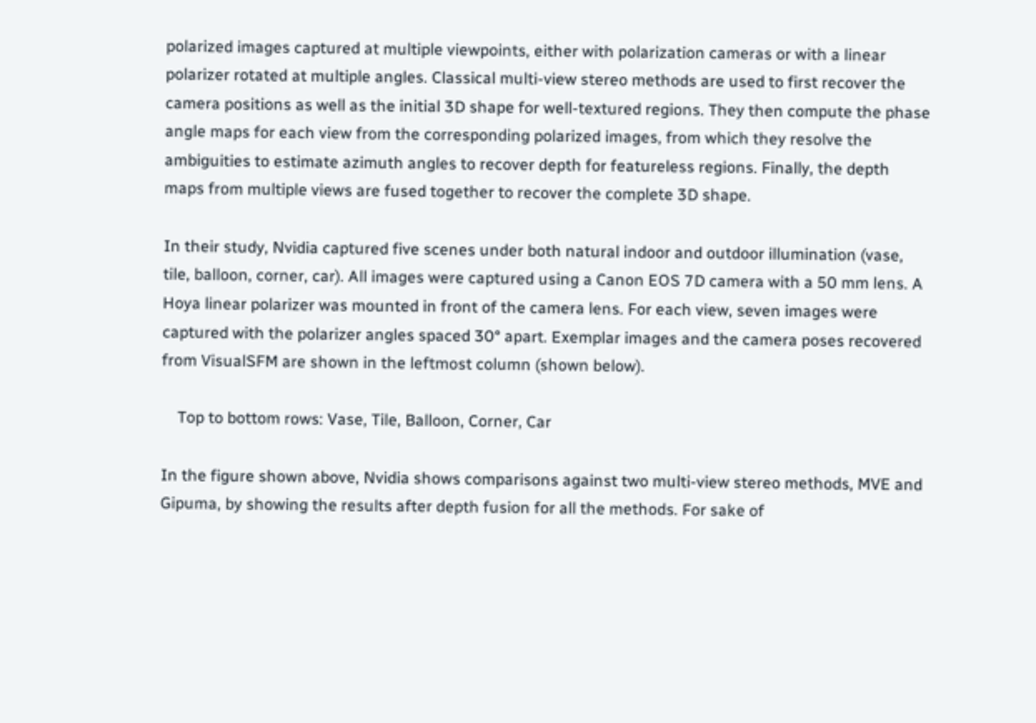polarized images captured at multiple viewpoints, either with polarization cameras or with a linear polarizer rotated at multiple angles. Classical multi-view stereo methods are used to first recover the camera positions as well as the initial 3D shape for well-textured regions. They then compute the phase angle maps for each view from the corresponding polarized images, from which they resolve the ambiguities to estimate azimuth angles to recover depth for featureless regions. Finally, the depth maps from multiple views are fused together to recover the complete 3D shape.

In their study, Nvidia captured five scenes under both natural indoor and outdoor illumination (vase, tile, balloon, corner, car). All images were captured using a Canon EOS 7D camera with a 50 mm lens. A Hoya linear polarizer was mounted in front of the camera lens. For each view, seven images were captured with the polarizer angles spaced 30° apart. Exemplar images and the camera poses recovered from VisualSFM are shown in the leftmost column (shown below).

    Top to bottom rows: Vase, Tile, Balloon, Corner, Car

In the figure shown above, Nvidia shows comparisons against two multi-view stereo methods, MVE and Gipuma, by showing the results after depth fusion for all the methods. For sake of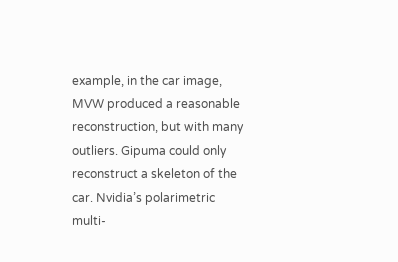example, in the car image, MVW produced a reasonable reconstruction, but with many outliers. Gipuma could only reconstruct a skeleton of the car. Nvidia’s polarimetric multi-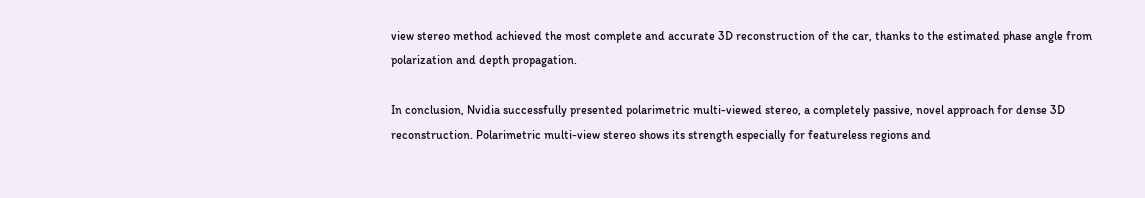view stereo method achieved the most complete and accurate 3D reconstruction of the car, thanks to the estimated phase angle from polarization and depth propagation.

In conclusion, Nvidia successfully presented polarimetric multi-viewed stereo, a completely passive, novel approach for dense 3D reconstruction. Polarimetric multi-view stereo shows its strength especially for featureless regions and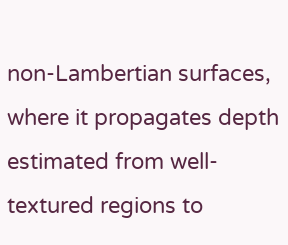non-Lambertian surfaces, where it propagates depth estimated from well-textured regions to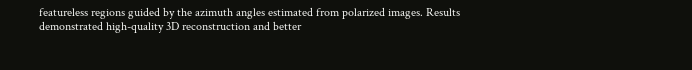featureless regions guided by the azimuth angles estimated from polarized images. Results demonstrated high-quality 3D reconstruction and better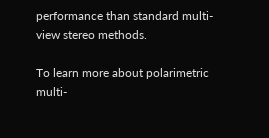performance than standard multi-view stereo methods.

To learn more about polarimetric multi-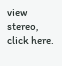view stereo, click here.